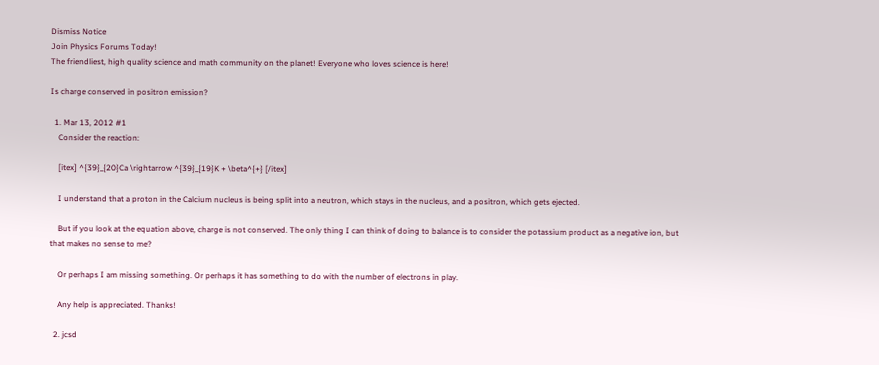Dismiss Notice
Join Physics Forums Today!
The friendliest, high quality science and math community on the planet! Everyone who loves science is here!

Is charge conserved in positron emission?

  1. Mar 13, 2012 #1
    Consider the reaction:

    [itex] ^{39}_{20}Ca \rightarrow ^{39}_{19}K + \beta^{+} [/itex]

    I understand that a proton in the Calcium nucleus is being split into a neutron, which stays in the nucleus, and a positron, which gets ejected.

    But if you look at the equation above, charge is not conserved. The only thing I can think of doing to balance is to consider the potassium product as a negative ion, but that makes no sense to me?

    Or perhaps I am missing something. Or perhaps it has something to do with the number of electrons in play.

    Any help is appreciated. Thanks!

  2. jcsd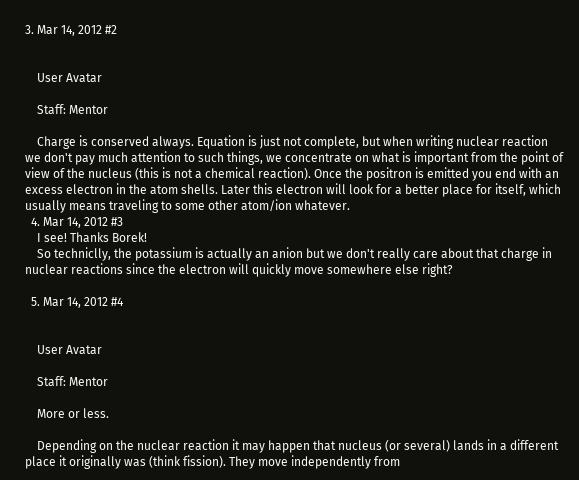3. Mar 14, 2012 #2


    User Avatar

    Staff: Mentor

    Charge is conserved always. Equation is just not complete, but when writing nuclear reaction we don't pay much attention to such things, we concentrate on what is important from the point of view of the nucleus (this is not a chemical reaction). Once the positron is emitted you end with an excess electron in the atom shells. Later this electron will look for a better place for itself, which usually means traveling to some other atom/ion whatever.
  4. Mar 14, 2012 #3
    I see! Thanks Borek!
    So techniclly, the potassium is actually an anion but we don't really care about that charge in nuclear reactions since the electron will quickly move somewhere else right?

  5. Mar 14, 2012 #4


    User Avatar

    Staff: Mentor

    More or less.

    Depending on the nuclear reaction it may happen that nucleus (or several) lands in a different place it originally was (think fission). They move independently from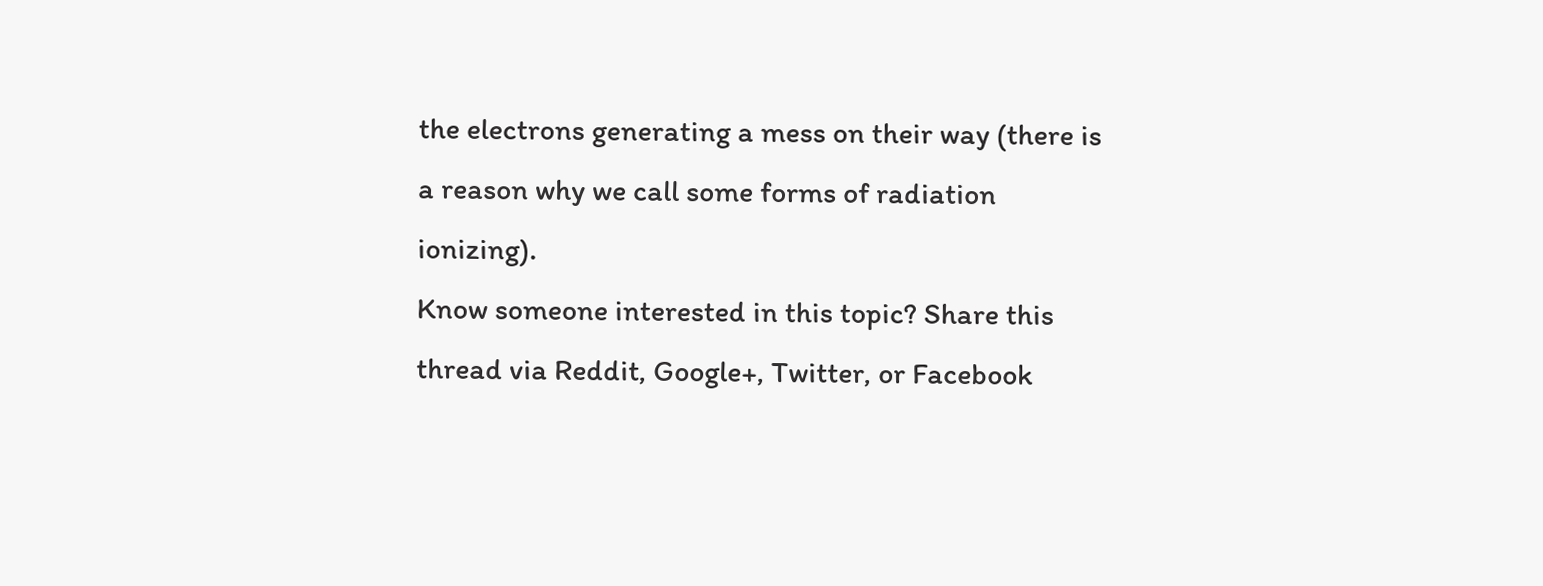the electrons generating a mess on their way (there is a reason why we call some forms of radiation ionizing).
Know someone interested in this topic? Share this thread via Reddit, Google+, Twitter, or Facebook